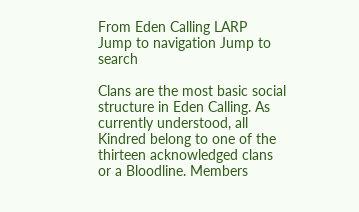From Eden Calling LARP
Jump to navigation Jump to search

Clans are the most basic social structure in Eden Calling. As currently understood, all Kindred belong to one of the thirteen acknowledged clans or a Bloodline. Members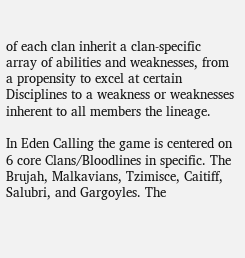of each clan inherit a clan-specific array of abilities and weaknesses, from a propensity to excel at certain Disciplines to a weakness or weaknesses inherent to all members the lineage.

In Eden Calling the game is centered on 6 core Clans/Bloodlines in specific. The Brujah, Malkavians, Tzimisce, Caitiff, Salubri, and Gargoyles. The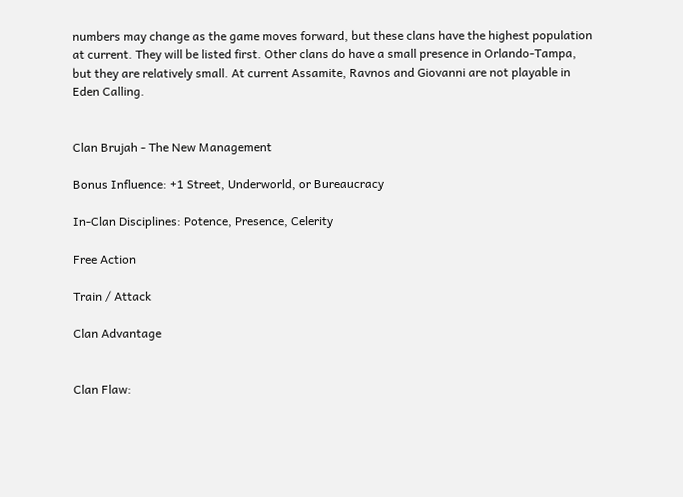numbers may change as the game moves forward, but these clans have the highest population at current. They will be listed first. Other clans do have a small presence in Orlando-Tampa, but they are relatively small. At current Assamite, Ravnos and Giovanni are not playable in Eden Calling.


Clan Brujah - The New Management

Bonus Influence: +1 Street, Underworld, or Bureaucracy

In-Clan Disciplines: Potence, Presence, Celerity

Free Action

Train / Attack

Clan Advantage


Clan Flaw: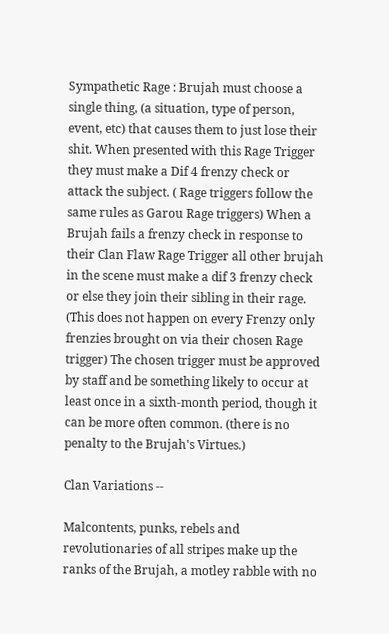Sympathetic Rage : Brujah must choose a single thing, (a situation, type of person, event, etc) that causes them to just lose their shit. When presented with this Rage Trigger they must make a Dif 4 frenzy check or attack the subject. ( Rage triggers follow the same rules as Garou Rage triggers) When a Brujah fails a frenzy check in response to their Clan Flaw Rage Trigger all other brujah in the scene must make a dif 3 frenzy check or else they join their sibling in their rage. (This does not happen on every Frenzy only frenzies brought on via their chosen Rage trigger) The chosen trigger must be approved by staff and be something likely to occur at least once in a sixth-month period, though it can be more often common. (there is no penalty to the Brujah's Virtues.)

Clan Variations --

Malcontents, punks, rebels and revolutionaries of all stripes make up the ranks of the Brujah, a motley rabble with no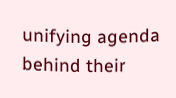unifying agenda behind their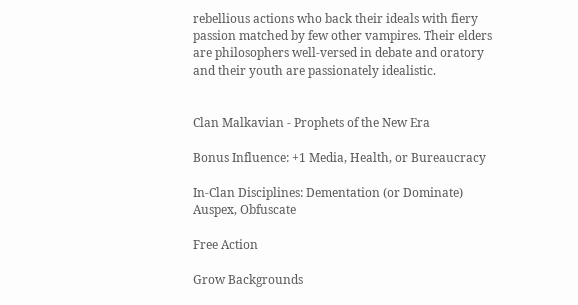rebellious actions who back their ideals with fiery passion matched by few other vampires. Their elders are philosophers well-versed in debate and oratory and their youth are passionately idealistic.


Clan Malkavian - Prophets of the New Era

Bonus Influence: +1 Media, Health, or Bureaucracy

In-Clan Disciplines: Dementation (or Dominate) Auspex, Obfuscate

Free Action

Grow Backgrounds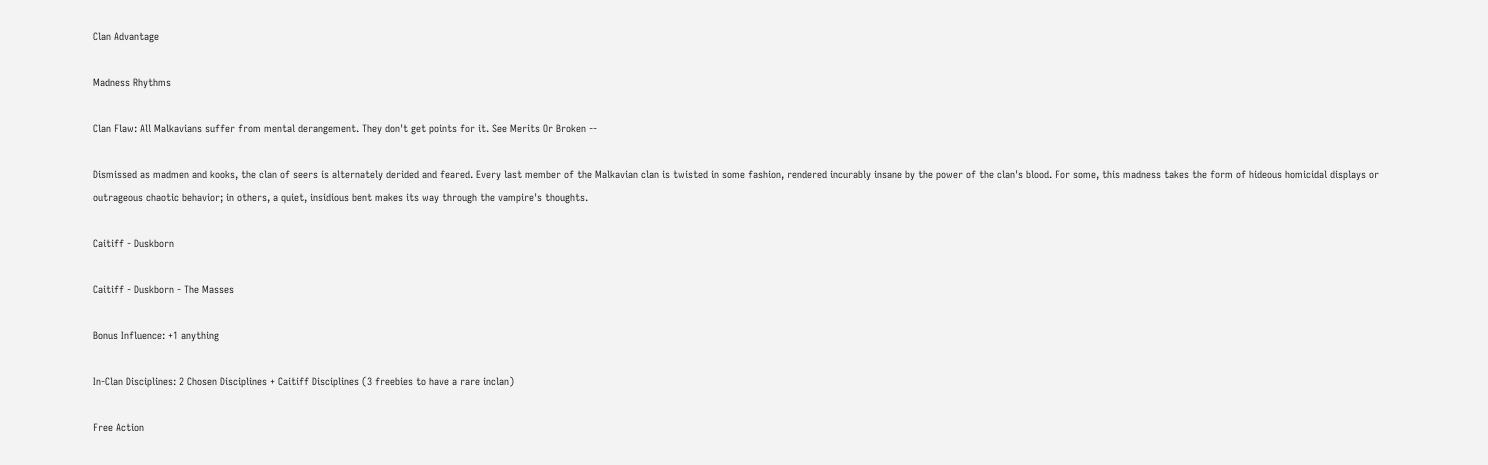Clan Advantage

Madness Rhythms

Clan Flaw: All Malkavians suffer from mental derangement. They don't get points for it. See Merits Or Broken --

Dismissed as madmen and kooks, the clan of seers is alternately derided and feared. Every last member of the Malkavian clan is twisted in some fashion, rendered incurably insane by the power of the clan's blood. For some, this madness takes the form of hideous homicidal displays or outrageous chaotic behavior; in others, a quiet, insidious bent makes its way through the vampire's thoughts.

Caitiff - Duskborn

Caitiff - Duskborn - The Masses

Bonus Influence: +1 anything

In-Clan Disciplines: 2 Chosen Disciplines + Caitiff Disciplines (3 freebies to have a rare inclan)

Free Action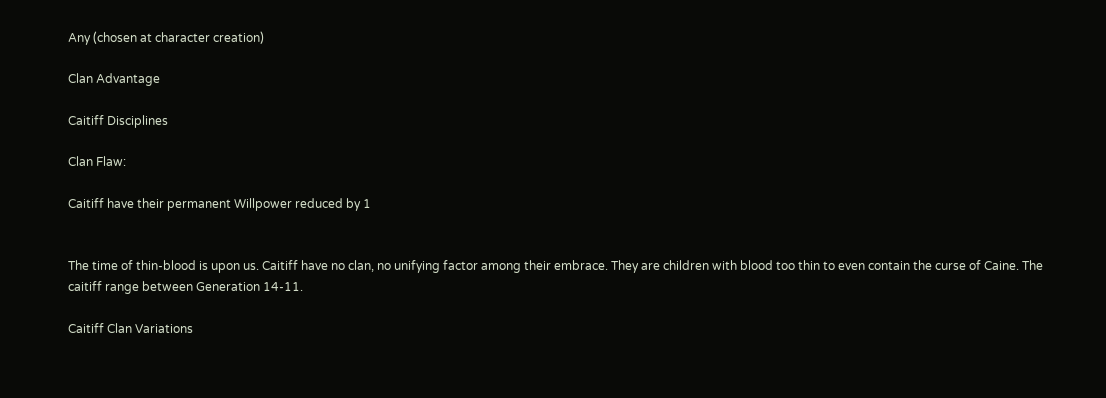Any (chosen at character creation)

Clan Advantage

Caitiff Disciplines

Clan Flaw:

Caitiff have their permanent Willpower reduced by 1


The time of thin-blood is upon us. Caitiff have no clan, no unifying factor among their embrace. They are children with blood too thin to even contain the curse of Caine. The caitiff range between Generation 14-11.

Caitiff Clan Variations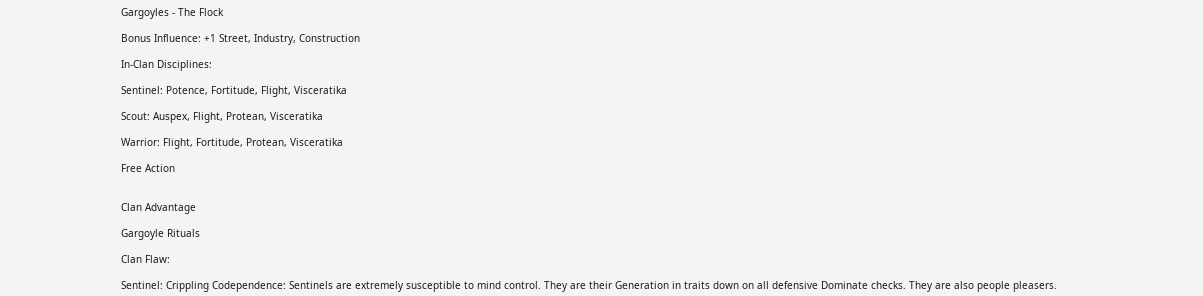Gargoyles - The Flock

Bonus Influence: +1 Street, Industry, Construction

In-Clan Disciplines:

Sentinel: Potence, Fortitude, Flight, Visceratika

Scout: Auspex, Flight, Protean, Visceratika

Warrior: Flight, Fortitude, Protean, Visceratika

Free Action


Clan Advantage

Gargoyle Rituals

Clan Flaw:

Sentinel: Crippling Codependence: Sentinels are extremely susceptible to mind control. They are their Generation in traits down on all defensive Dominate checks. They are also people pleasers.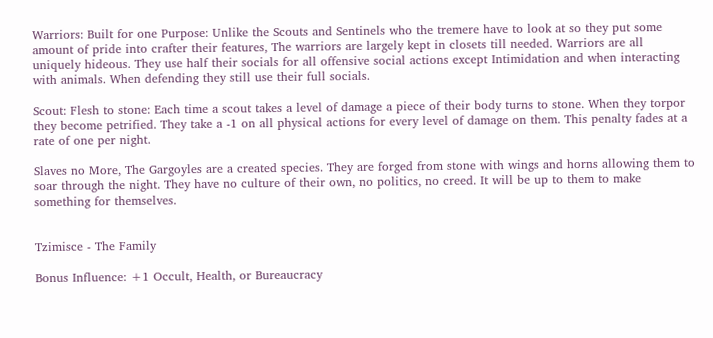Warriors: Built for one Purpose: Unlike the Scouts and Sentinels who the tremere have to look at so they put some amount of pride into crafter their features, The warriors are largely kept in closets till needed. Warriors are all uniquely hideous. They use half their socials for all offensive social actions except Intimidation and when interacting with animals. When defending they still use their full socials.

Scout: Flesh to stone: Each time a scout takes a level of damage a piece of their body turns to stone. When they torpor they become petrified. They take a -1 on all physical actions for every level of damage on them. This penalty fades at a rate of one per night.

Slaves no More, The Gargoyles are a created species. They are forged from stone with wings and horns allowing them to soar through the night. They have no culture of their own, no politics, no creed. It will be up to them to make something for themselves.


Tzimisce - The Family

Bonus Influence: +1 Occult, Health, or Bureaucracy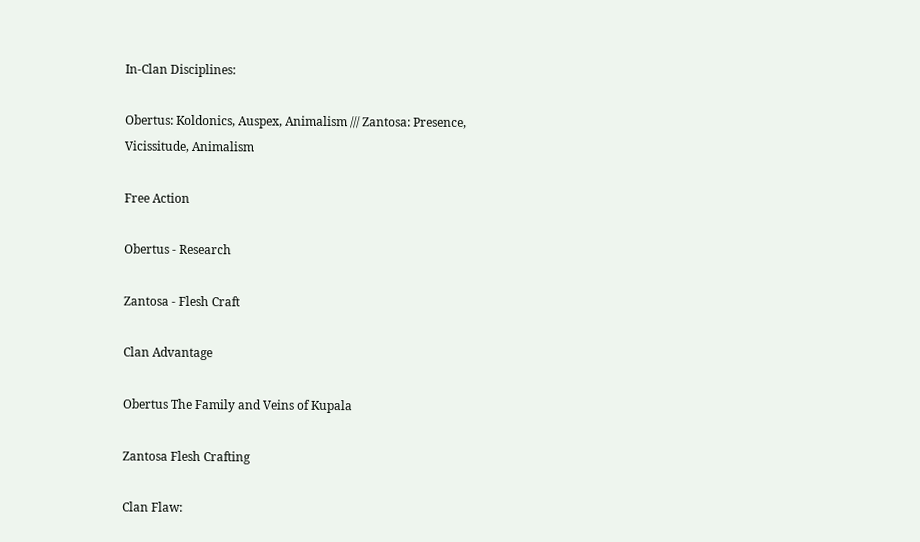In-Clan Disciplines:

Obertus: Koldonics, Auspex, Animalism /// Zantosa: Presence, Vicissitude, Animalism

Free Action

Obertus - Research

Zantosa - Flesh Craft

Clan Advantage

Obertus The Family and Veins of Kupala

Zantosa Flesh Crafting

Clan Flaw: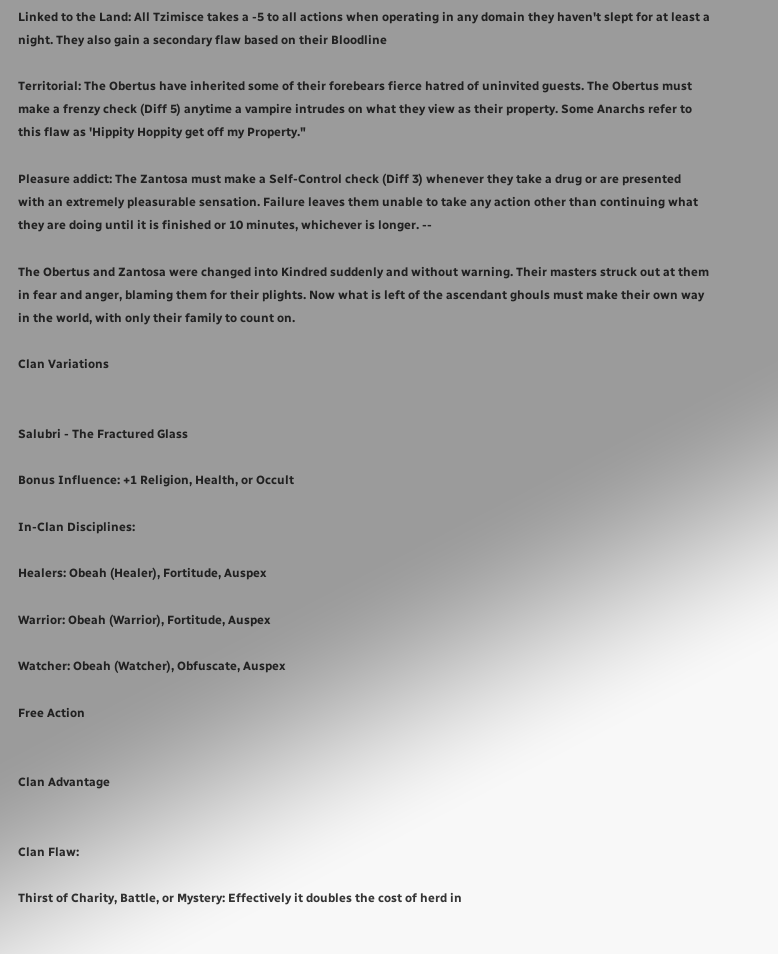Linked to the Land: All Tzimisce takes a -5 to all actions when operating in any domain they haven't slept for at least a night. They also gain a secondary flaw based on their Bloodline

Territorial: The Obertus have inherited some of their forebears fierce hatred of uninvited guests. The Obertus must make a frenzy check (Diff 5) anytime a vampire intrudes on what they view as their property. Some Anarchs refer to this flaw as 'Hippity Hoppity get off my Property."

Pleasure addict: The Zantosa must make a Self-Control check (Diff 3) whenever they take a drug or are presented with an extremely pleasurable sensation. Failure leaves them unable to take any action other than continuing what they are doing until it is finished or 10 minutes, whichever is longer. --

The Obertus and Zantosa were changed into Kindred suddenly and without warning. Their masters struck out at them in fear and anger, blaming them for their plights. Now what is left of the ascendant ghouls must make their own way in the world, with only their family to count on.

Clan Variations


Salubri - The Fractured Glass

Bonus Influence: +1 Religion, Health, or Occult

In-Clan Disciplines:

Healers: Obeah (Healer), Fortitude, Auspex

Warrior: Obeah (Warrior), Fortitude, Auspex

Watcher: Obeah (Watcher), Obfuscate, Auspex

Free Action


Clan Advantage


Clan Flaw:

Thirst of Charity, Battle, or Mystery: Effectively it doubles the cost of herd in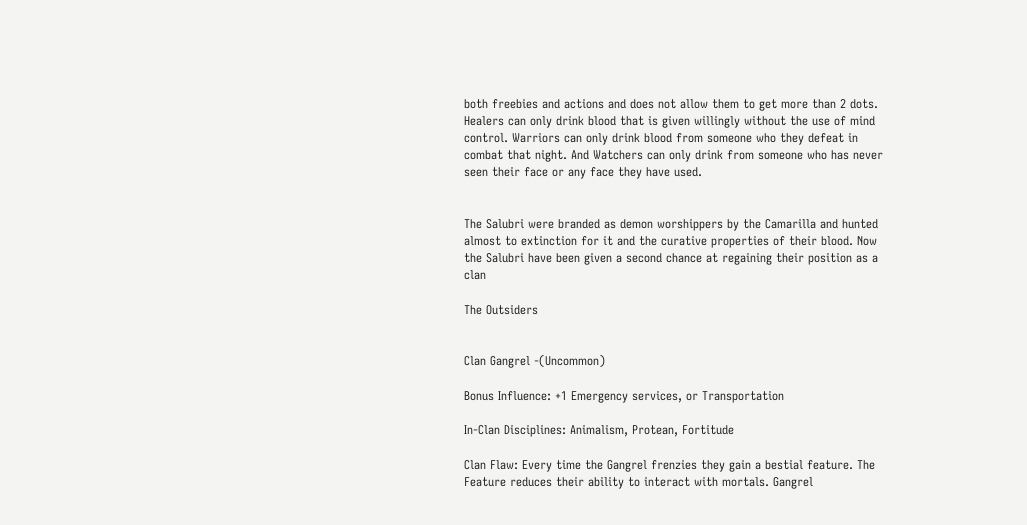both freebies and actions and does not allow them to get more than 2 dots. Healers can only drink blood that is given willingly without the use of mind control. Warriors can only drink blood from someone who they defeat in combat that night. And Watchers can only drink from someone who has never seen their face or any face they have used.


The Salubri were branded as demon worshippers by the Camarilla and hunted almost to extinction for it and the curative properties of their blood. Now the Salubri have been given a second chance at regaining their position as a clan

The Outsiders


Clan Gangrel -(Uncommon)

Bonus Influence: +1 Emergency services, or Transportation

In-Clan Disciplines: Animalism, Protean, Fortitude

Clan Flaw: Every time the Gangrel frenzies they gain a bestial feature. The Feature reduces their ability to interact with mortals. Gangrel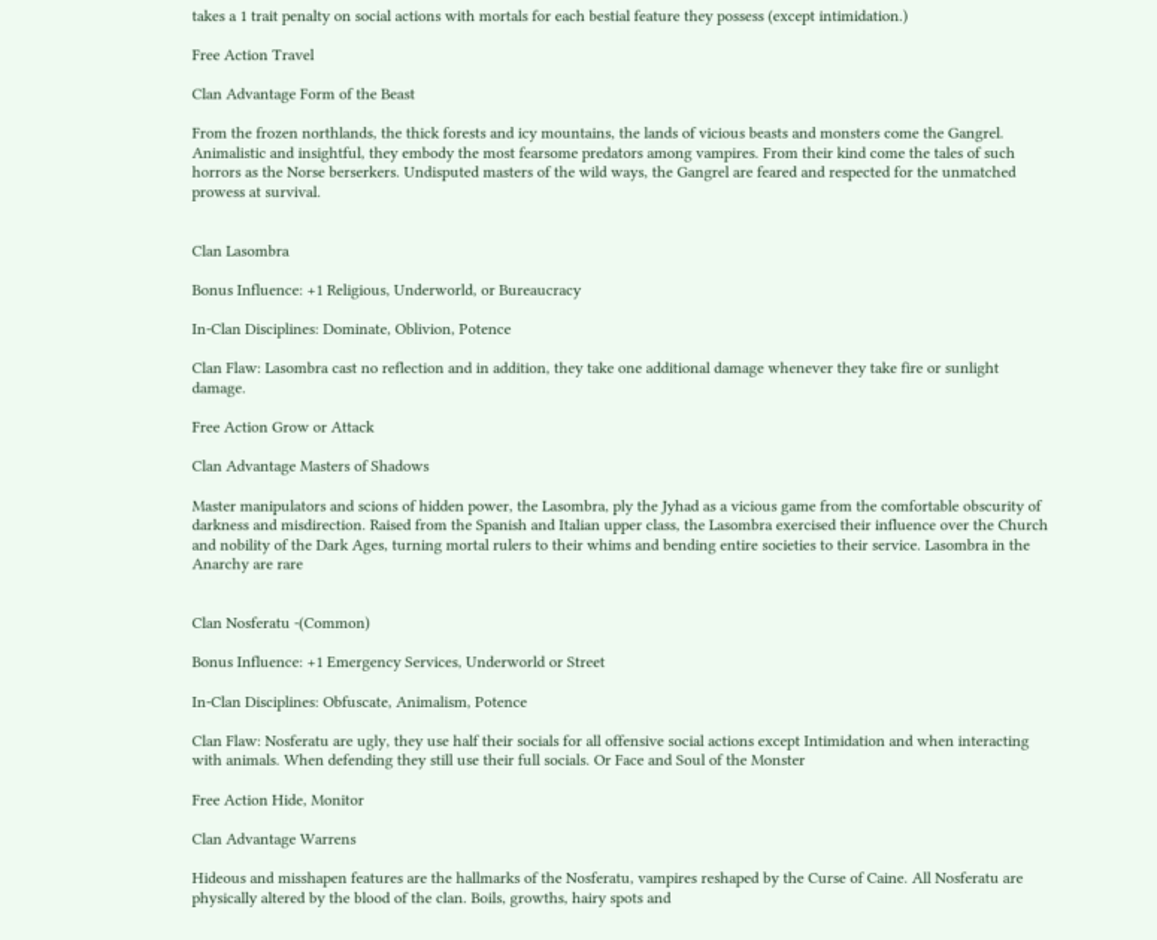takes a 1 trait penalty on social actions with mortals for each bestial feature they possess (except intimidation.)

Free Action Travel

Clan Advantage Form of the Beast

From the frozen northlands, the thick forests and icy mountains, the lands of vicious beasts and monsters come the Gangrel. Animalistic and insightful, they embody the most fearsome predators among vampires. From their kind come the tales of such horrors as the Norse berserkers. Undisputed masters of the wild ways, the Gangrel are feared and respected for the unmatched prowess at survival.


Clan Lasombra

Bonus Influence: +1 Religious, Underworld, or Bureaucracy

In-Clan Disciplines: Dominate, Oblivion, Potence

Clan Flaw: Lasombra cast no reflection and in addition, they take one additional damage whenever they take fire or sunlight damage.

Free Action Grow or Attack

Clan Advantage Masters of Shadows

Master manipulators and scions of hidden power, the Lasombra, ply the Jyhad as a vicious game from the comfortable obscurity of darkness and misdirection. Raised from the Spanish and Italian upper class, the Lasombra exercised their influence over the Church and nobility of the Dark Ages, turning mortal rulers to their whims and bending entire societies to their service. Lasombra in the Anarchy are rare


Clan Nosferatu -(Common)

Bonus Influence: +1 Emergency Services, Underworld or Street

In-Clan Disciplines: Obfuscate, Animalism, Potence

Clan Flaw: Nosferatu are ugly, they use half their socials for all offensive social actions except Intimidation and when interacting with animals. When defending they still use their full socials. Or Face and Soul of the Monster

Free Action Hide, Monitor

Clan Advantage Warrens

Hideous and misshapen features are the hallmarks of the Nosferatu, vampires reshaped by the Curse of Caine. All Nosferatu are physically altered by the blood of the clan. Boils, growths, hairy spots and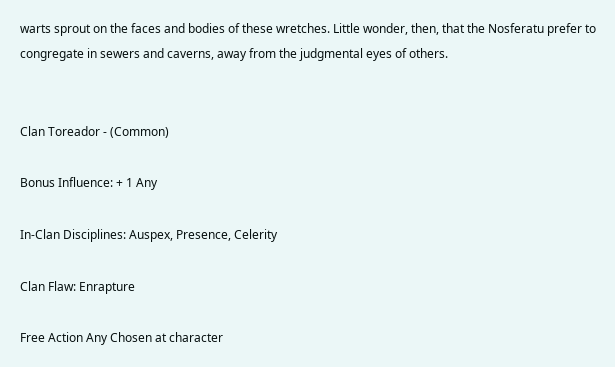warts sprout on the faces and bodies of these wretches. Little wonder, then, that the Nosferatu prefer to congregate in sewers and caverns, away from the judgmental eyes of others.


Clan Toreador - (Common)

Bonus Influence: + 1 Any

In-Clan Disciplines: Auspex, Presence, Celerity

Clan Flaw: Enrapture

Free Action Any Chosen at character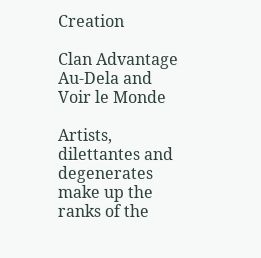Creation

Clan Advantage Au-Dela and Voir le Monde

Artists, dilettantes and degenerates make up the ranks of the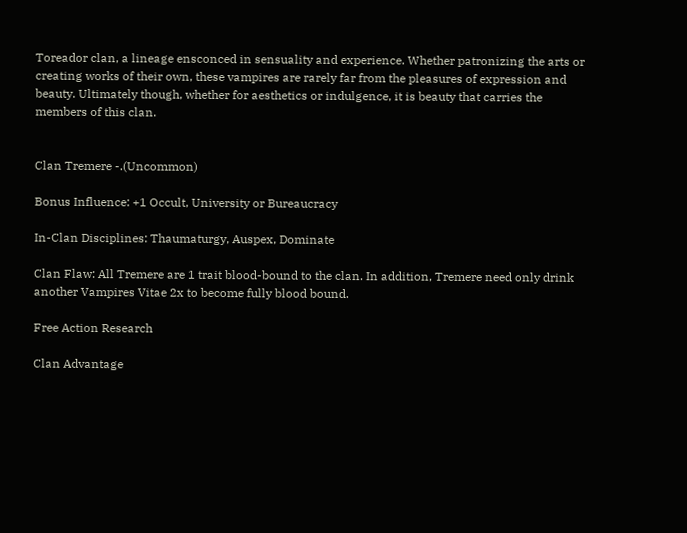Toreador clan, a lineage ensconced in sensuality and experience. Whether patronizing the arts or creating works of their own, these vampires are rarely far from the pleasures of expression and beauty. Ultimately though, whether for aesthetics or indulgence, it is beauty that carries the members of this clan.


Clan Tremere -.(Uncommon)

Bonus Influence: +1 Occult, University or Bureaucracy

In-Clan Disciplines: Thaumaturgy, Auspex, Dominate

Clan Flaw: All Tremere are 1 trait blood-bound to the clan. In addition, Tremere need only drink another Vampires Vitae 2x to become fully blood bound.

Free Action Research

Clan Advantage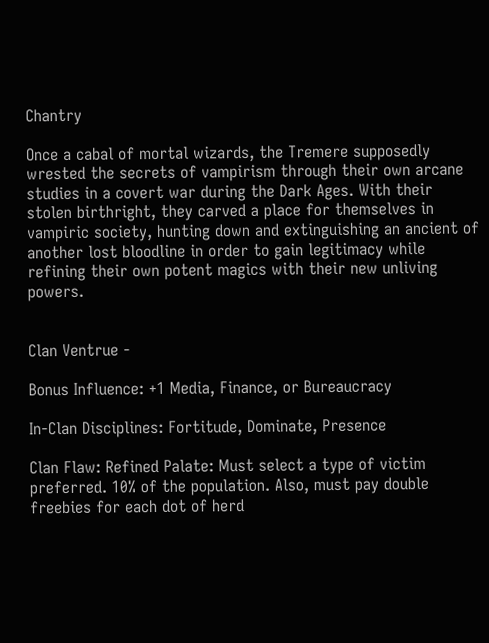Chantry

Once a cabal of mortal wizards, the Tremere supposedly wrested the secrets of vampirism through their own arcane studies in a covert war during the Dark Ages. With their stolen birthright, they carved a place for themselves in vampiric society, hunting down and extinguishing an ancient of another lost bloodline in order to gain legitimacy while refining their own potent magics with their new unliving powers.


Clan Ventrue -

Bonus Influence: +1 Media, Finance, or Bureaucracy

In-Clan Disciplines: Fortitude, Dominate, Presence

Clan Flaw: Refined Palate: Must select a type of victim preferred. 10% of the population. Also, must pay double freebies for each dot of herd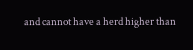and cannot have a herd higher than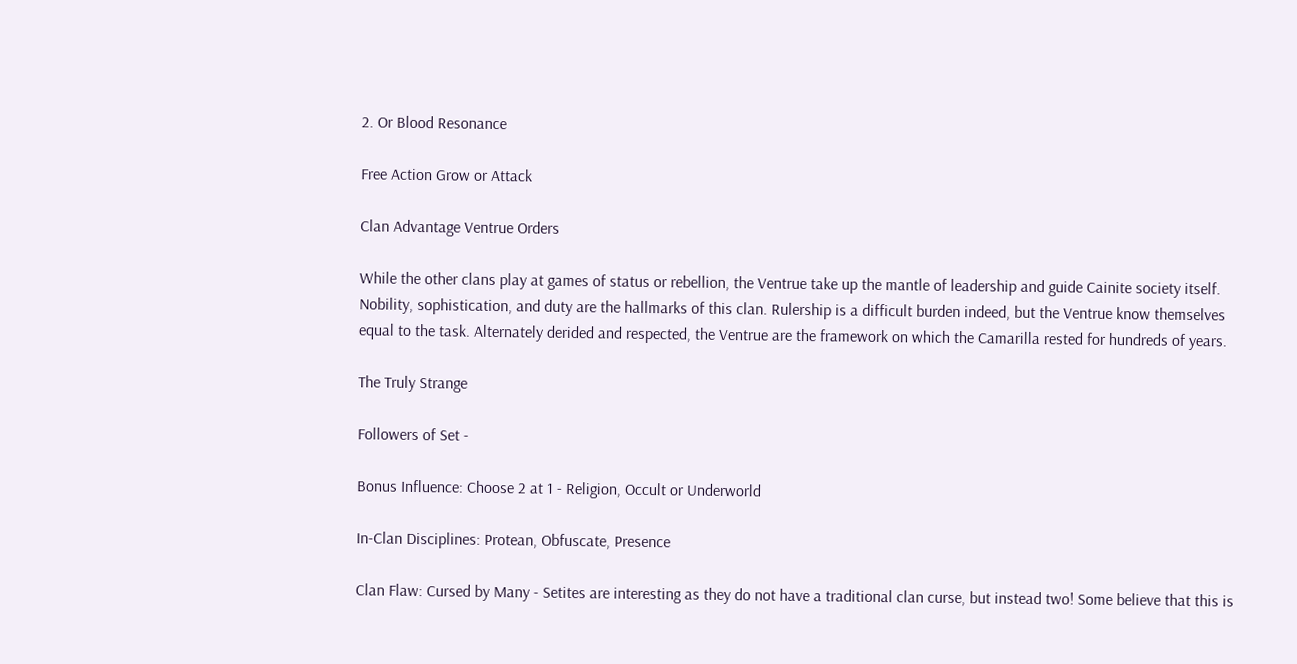2. Or Blood Resonance

Free Action Grow or Attack

Clan Advantage Ventrue Orders

While the other clans play at games of status or rebellion, the Ventrue take up the mantle of leadership and guide Cainite society itself. Nobility, sophistication, and duty are the hallmarks of this clan. Rulership is a difficult burden indeed, but the Ventrue know themselves equal to the task. Alternately derided and respected, the Ventrue are the framework on which the Camarilla rested for hundreds of years.

The Truly Strange

Followers of Set -

Bonus Influence: Choose 2 at 1 - Religion, Occult or Underworld

In-Clan Disciplines: Protean, Obfuscate, Presence

Clan Flaw: Cursed by Many - Setites are interesting as they do not have a traditional clan curse, but instead two! Some believe that this is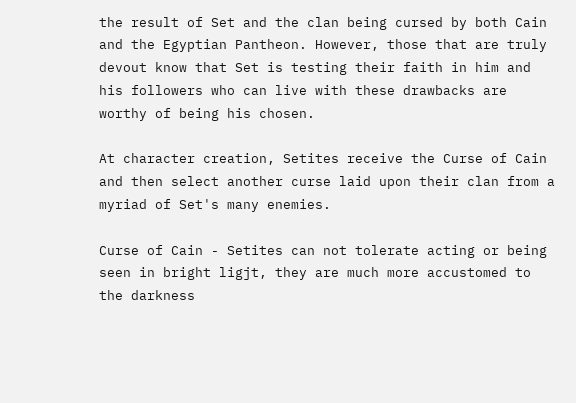the result of Set and the clan being cursed by both Cain and the Egyptian Pantheon. However, those that are truly devout know that Set is testing their faith in him and his followers who can live with these drawbacks are worthy of being his chosen.

At character creation, Setites receive the Curse of Cain and then select another curse laid upon their clan from a myriad of Set's many enemies.

Curse of Cain - Setites can not tolerate acting or being seen in bright ligjt, they are much more accustomed to the darkness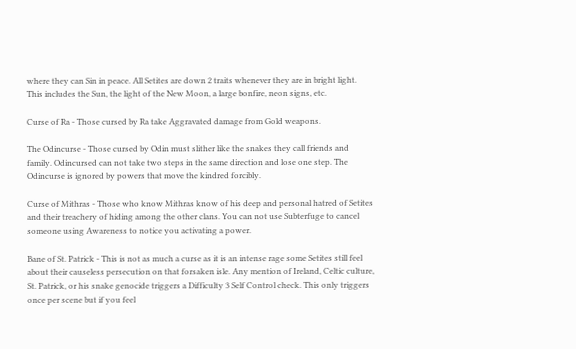where they can Sin in peace. All Setites are down 2 traits whenever they are in bright light. This includes the Sun, the light of the New Moon, a large bonfire, neon signs, etc.

Curse of Ra - Those cursed by Ra take Aggravated damage from Gold weapons.

The Odincurse - Those cursed by Odin must slither like the snakes they call friends and family. Odincursed can not take two steps in the same direction and lose one step. The Odincurse is ignored by powers that move the kindred forcibly.

Curse of Mithras - Those who know Mithras know of his deep and personal hatred of Setites and their treachery of hiding among the other clans. You can not use Subterfuge to cancel someone using Awareness to notice you activating a power.

Bane of St. Patrick - This is not as much a curse as it is an intense rage some Setites still feel about their causeless persecution on that forsaken isle. Any mention of Ireland, Celtic culture, St. Patrick, or his snake genocide triggers a Difficulty 3 Self Control check. This only triggers once per scene but if you feel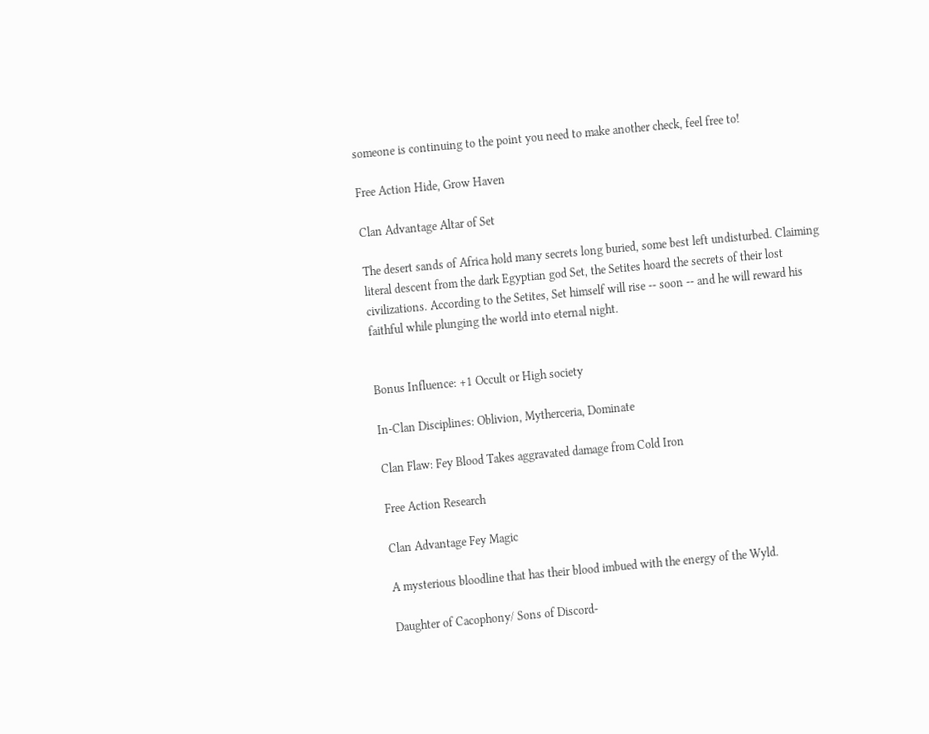someone is continuing to the point you need to make another check, feel free to!

Free Action Hide, Grow Haven

Clan Advantage Altar of Set

The desert sands of Africa hold many secrets long buried, some best left undisturbed. Claiming literal descent from the dark Egyptian god Set, the Setites hoard the secrets of their lost civilizations. According to the Setites, Set himself will rise -- soon -- and he will reward his faithful while plunging the world into eternal night.


Bonus Influence: +1 Occult or High society

In-Clan Disciplines: Oblivion, Mytherceria, Dominate

Clan Flaw: Fey Blood Takes aggravated damage from Cold Iron

Free Action Research

Clan Advantage Fey Magic

A mysterious bloodline that has their blood imbued with the energy of the Wyld.

Daughter of Cacophony/ Sons of Discord-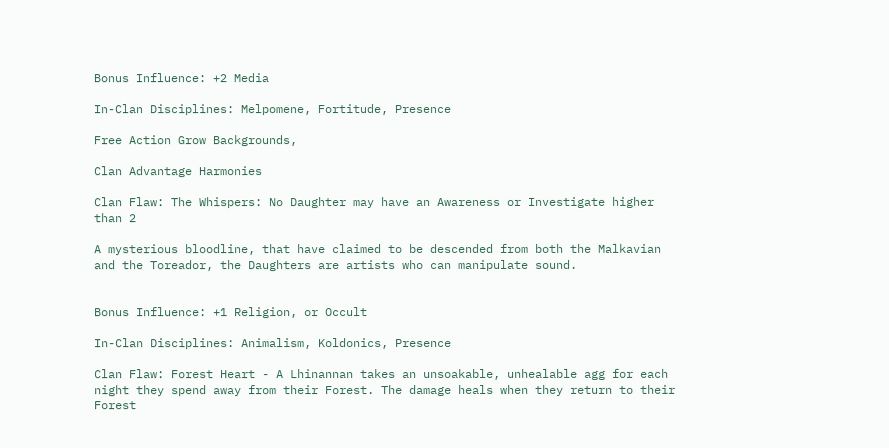Bonus Influence: +2 Media

In-Clan Disciplines: Melpomene, Fortitude, Presence

Free Action Grow Backgrounds,

Clan Advantage Harmonies

Clan Flaw: The Whispers: No Daughter may have an Awareness or Investigate higher than 2

A mysterious bloodline, that have claimed to be descended from both the Malkavian and the Toreador, the Daughters are artists who can manipulate sound.


Bonus Influence: +1 Religion, or Occult

In-Clan Disciplines: Animalism, Koldonics, Presence

Clan Flaw: Forest Heart - A Lhinannan takes an unsoakable, unhealable agg for each night they spend away from their Forest. The damage heals when they return to their Forest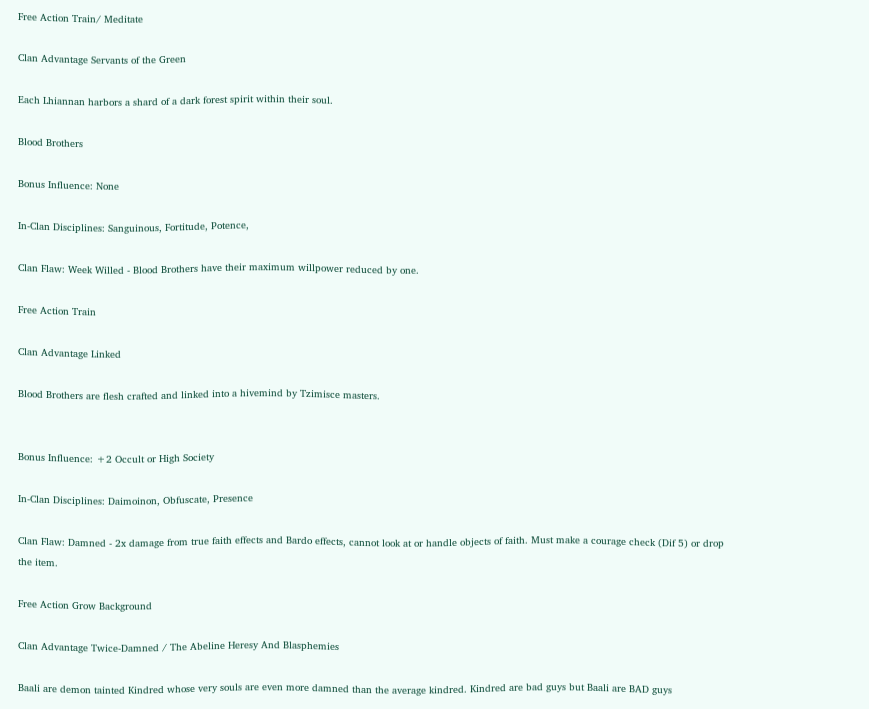Free Action Train/ Meditate

Clan Advantage Servants of the Green

Each Lhiannan harbors a shard of a dark forest spirit within their soul.

Blood Brothers

Bonus Influence: None

In-Clan Disciplines: Sanguinous, Fortitude, Potence,

Clan Flaw: Week Willed - Blood Brothers have their maximum willpower reduced by one.

Free Action Train

Clan Advantage Linked

Blood Brothers are flesh crafted and linked into a hivemind by Tzimisce masters.


Bonus Influence: +2 Occult or High Society

In-Clan Disciplines: Daimoinon, Obfuscate, Presence

Clan Flaw: Damned - 2x damage from true faith effects and Bardo effects, cannot look at or handle objects of faith. Must make a courage check (Dif 5) or drop the item.

Free Action Grow Background

Clan Advantage Twice-Damned / The Abeline Heresy And Blasphemies

Baali are demon tainted Kindred whose very souls are even more damned than the average kindred. Kindred are bad guys but Baali are BAD guys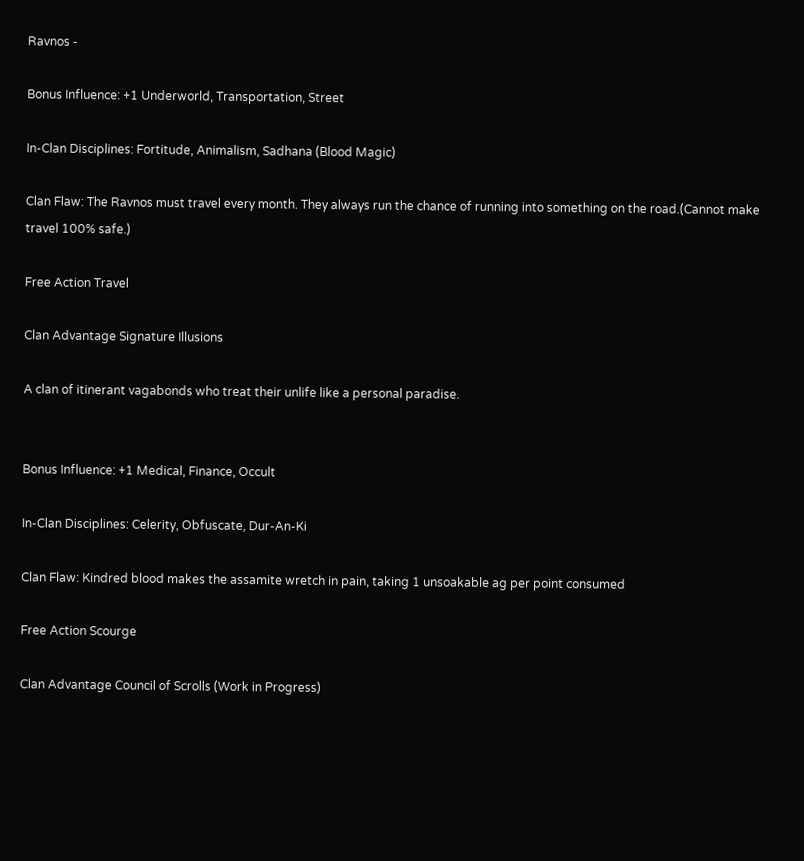Ravnos -

Bonus Influence: +1 Underworld, Transportation, Street

In-Clan Disciplines: Fortitude, Animalism, Sadhana (Blood Magic)

Clan Flaw: The Ravnos must travel every month. They always run the chance of running into something on the road.(Cannot make travel 100% safe.)

Free Action Travel

Clan Advantage Signature Illusions

A clan of itinerant vagabonds who treat their unlife like a personal paradise.


Bonus Influence: +1 Medical, Finance, Occult

In-Clan Disciplines: Celerity, Obfuscate, Dur-An-Ki

Clan Flaw: Kindred blood makes the assamite wretch in pain, taking 1 unsoakable ag per point consumed

Free Action Scourge

Clan Advantage Council of Scrolls (Work in Progress)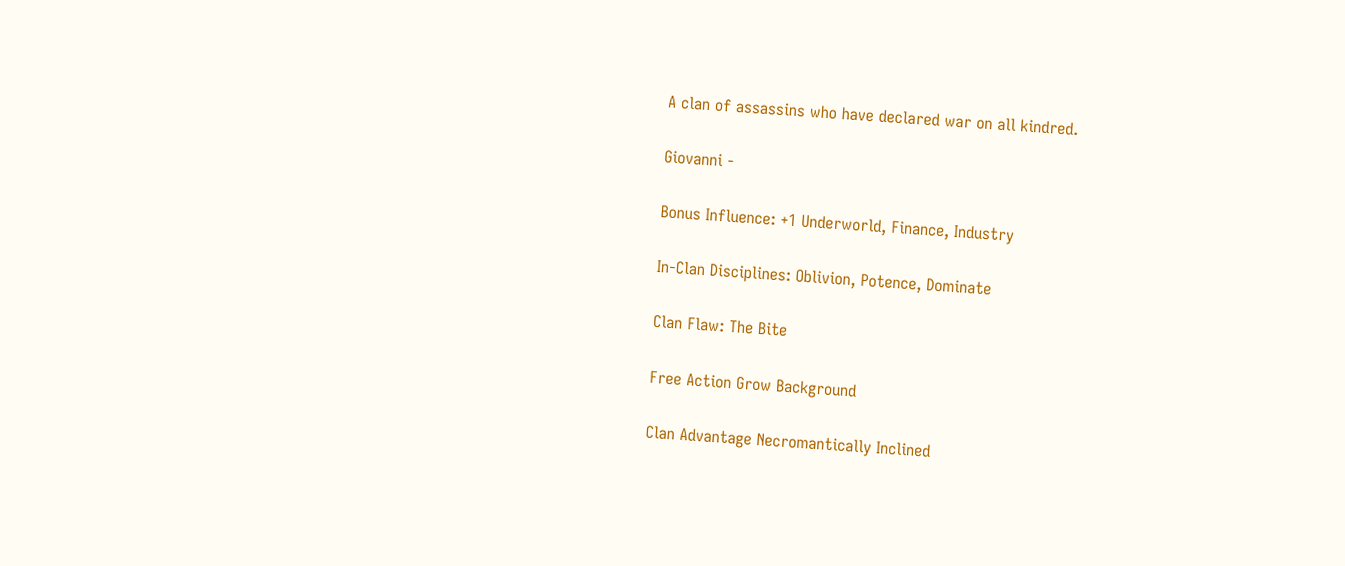A clan of assassins who have declared war on all kindred.

Giovanni -

Bonus Influence: +1 Underworld, Finance, Industry

In-Clan Disciplines: Oblivion, Potence, Dominate

Clan Flaw: The Bite

Free Action Grow Background

Clan Advantage Necromantically Inclined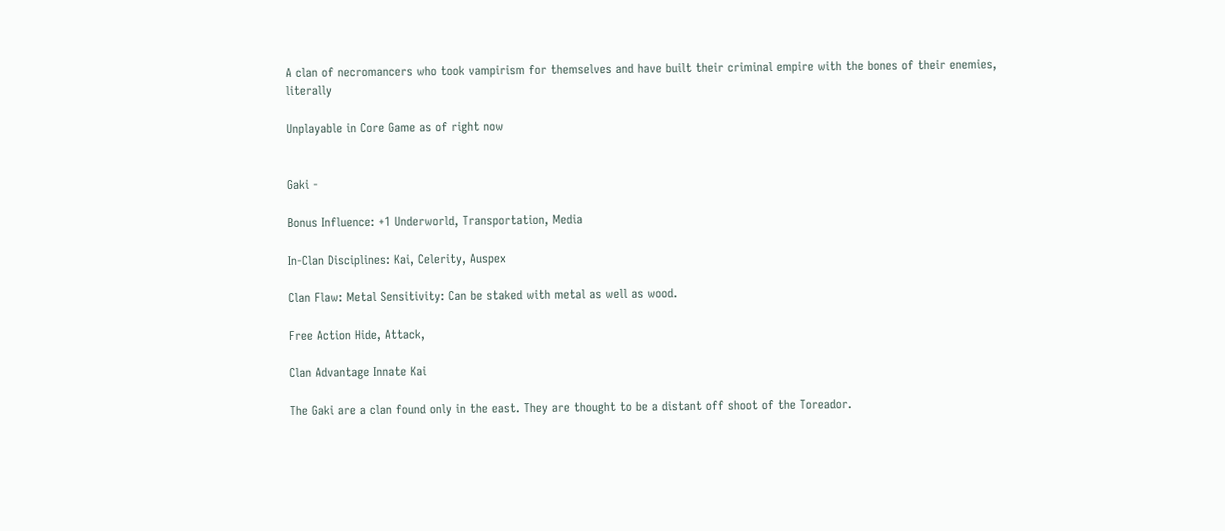A clan of necromancers who took vampirism for themselves and have built their criminal empire with the bones of their enemies, literally

Unplayable in Core Game as of right now


Gaki -

Bonus Influence: +1 Underworld, Transportation, Media

In-Clan Disciplines: Kai, Celerity, Auspex

Clan Flaw: Metal Sensitivity: Can be staked with metal as well as wood.

Free Action Hide, Attack,

Clan Advantage Innate Kai

The Gaki are a clan found only in the east. They are thought to be a distant off shoot of the Toreador.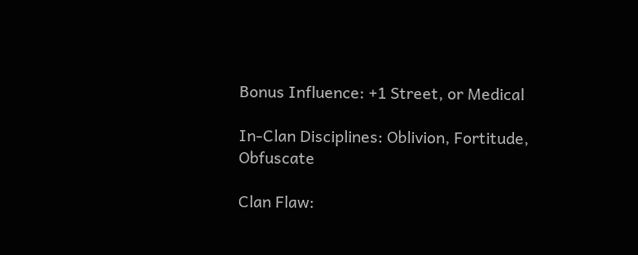Bonus Influence: +1 Street, or Medical

In-Clan Disciplines: Oblivion, Fortitude, Obfuscate

Clan Flaw: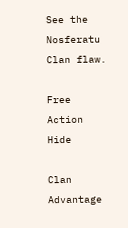See the Nosferatu Clan flaw.

Free Action Hide

Clan Advantage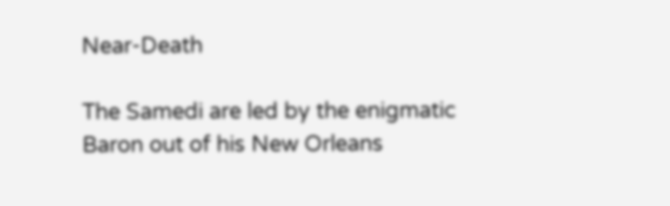Near-Death

The Samedi are led by the enigmatic Baron out of his New Orleans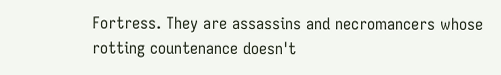Fortress. They are assassins and necromancers whose rotting countenance doesn't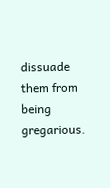dissuade them from being gregarious.